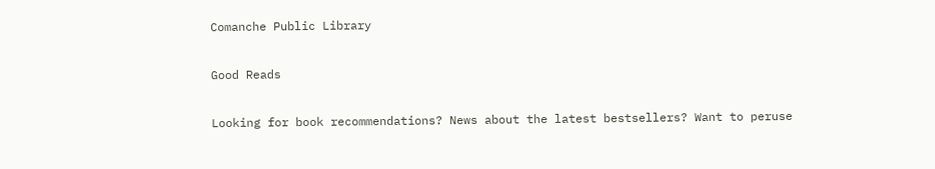Comanche Public Library

Good Reads

Looking for book recommendations? News about the latest bestsellers? Want to peruse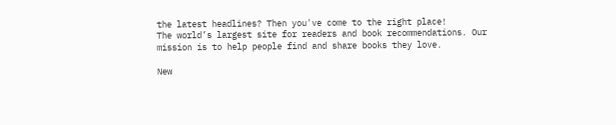the latest headlines? Then you've come to the right place!
The world’s largest site for readers and book recommendations. Our mission is to help people find and share books they love.

New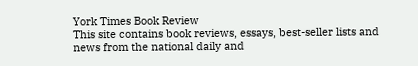York Times Book Review
This site contains book reviews, essays, best-seller lists and news from the national daily and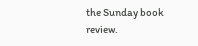the Sunday book review.